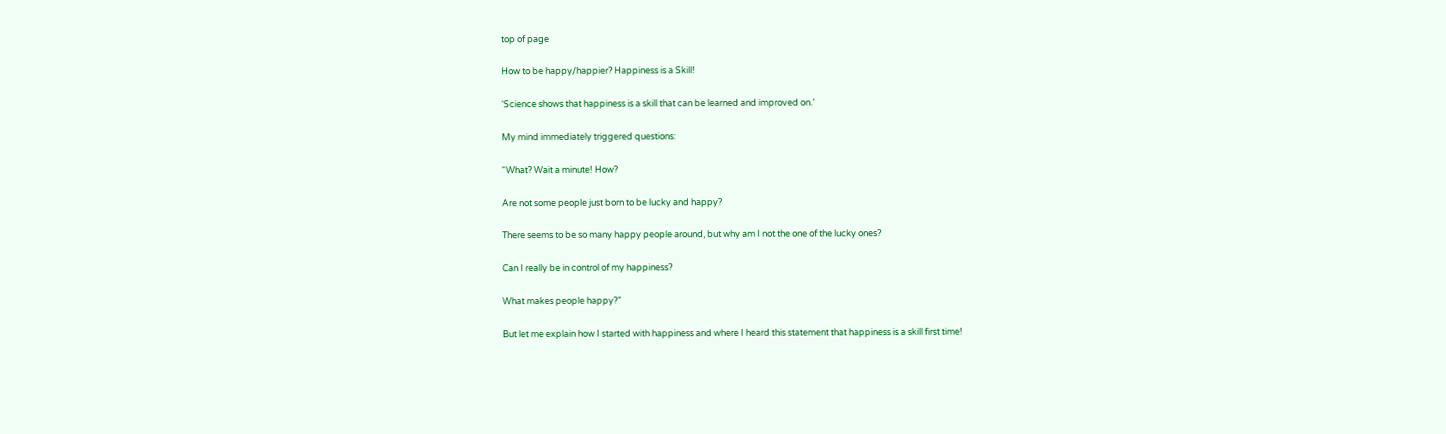top of page

How to be happy/happier? Happiness is a Skill!

‘Science shows that happiness is a skill that can be learned and improved on.’

My mind immediately triggered questions:

“What? Wait a minute! How?

Are not some people just born to be lucky and happy?

There seems to be so many happy people around, but why am I not the one of the lucky ones?

Can I really be in control of my happiness?

What makes people happy?”

But let me explain how I started with happiness and where I heard this statement that happiness is a skill first time!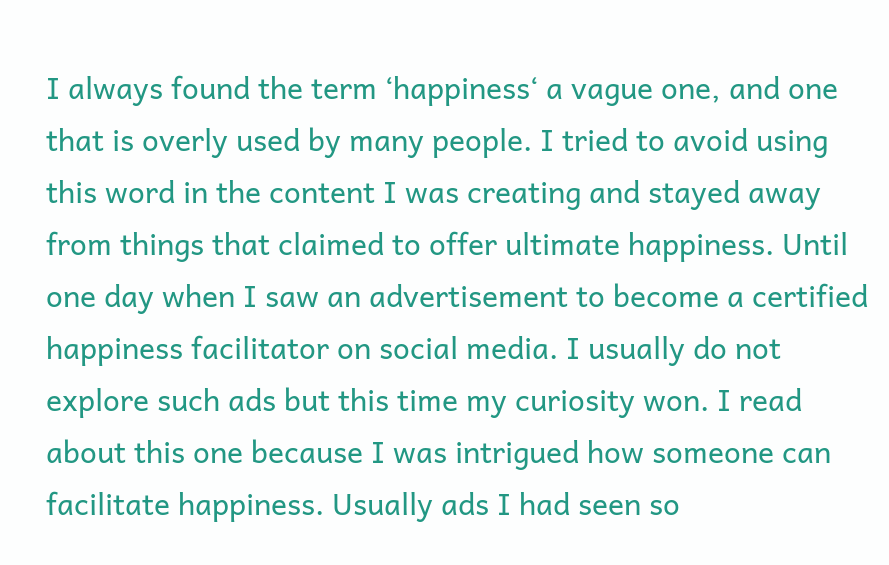I always found the term ‘happiness‘ a vague one, and one that is overly used by many people. I tried to avoid using this word in the content I was creating and stayed away from things that claimed to offer ultimate happiness. Until one day when I saw an advertisement to become a certified happiness facilitator on social media. I usually do not explore such ads but this time my curiosity won. I read about this one because I was intrigued how someone can facilitate happiness. Usually ads I had seen so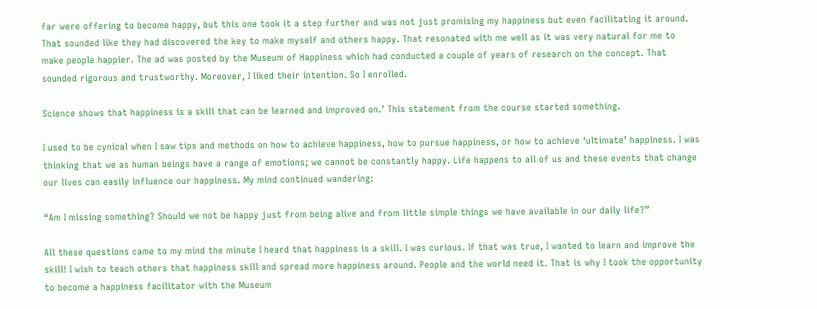far were offering to become happy, but this one took it a step further and was not just promising my happiness but even facilitating it around. That sounded like they had discovered the key to make myself and others happy. That resonated with me well as it was very natural for me to make people happier. The ad was posted by the Museum of Happiness which had conducted a couple of years of research on the concept. That sounded rigorous and trustworthy. Moreover, I liked their intention. So I enrolled.

Science shows that happiness is a skill that can be learned and improved on.’ This statement from the course started something.

I used to be cynical when I saw tips and methods on how to achieve happiness, how to pursue happiness, or how to achieve ‘ultimate’ happiness. I was thinking that we as human beings have a range of emotions; we cannot be constantly happy. Life happens to all of us and these events that change our lives can easily influence our happiness. My mind continued wandering:

“Am I missing something? Should we not be happy just from being alive and from little simple things we have available in our daily life?”

All these questions came to my mind the minute I heard that happiness is a skill. I was curious. If that was true, I wanted to learn and improve the skill! I wish to teach others that happiness skill and spread more happiness around. People and the world need it. That is why I took the opportunity to become a happiness facilitator with the Museum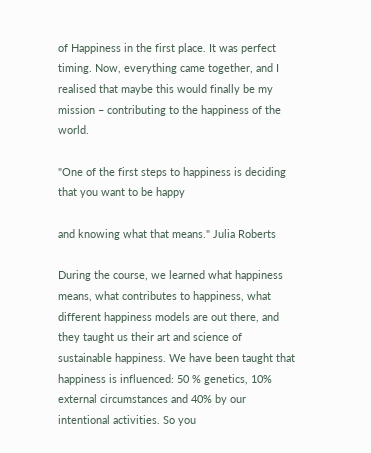of Happiness in the first place. It was perfect timing. Now, everything came together, and I realised that maybe this would finally be my mission – contributing to the happiness of the world.

"One of the first steps to happiness is deciding that you want to be happy

and knowing what that means." Julia Roberts

During the course, we learned what happiness means, what contributes to happiness, what different happiness models are out there, and they taught us their art and science of sustainable happiness. We have been taught that happiness is influenced: 50 % genetics, 10% external circumstances and 40% by our intentional activities. So you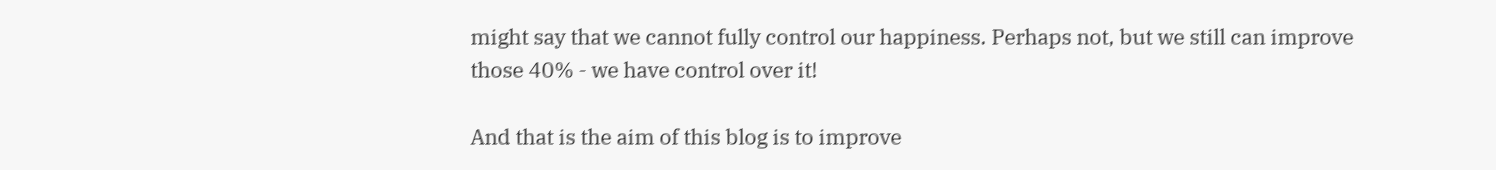might say that we cannot fully control our happiness. Perhaps not, but we still can improve those 40% - we have control over it!

And that is the aim of this blog is to improve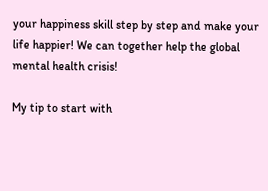your happiness skill step by step and make your life happier! We can together help the global mental health crisis!

My tip to start with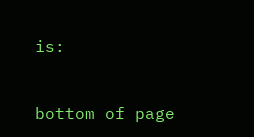is:


bottom of page